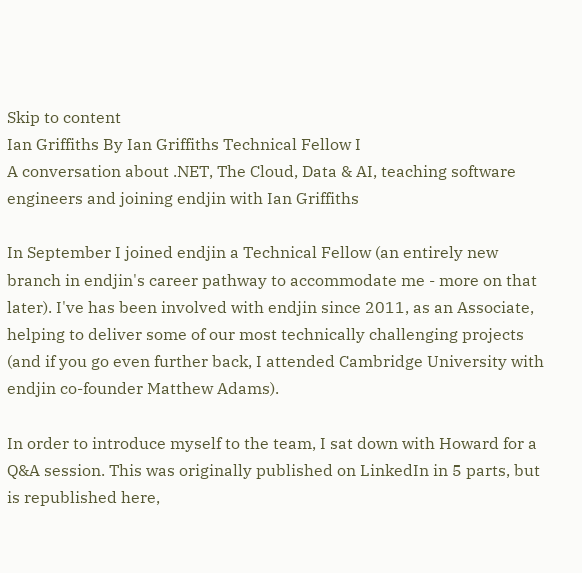Skip to content
Ian Griffiths By Ian Griffiths Technical Fellow I
A conversation about .NET, The Cloud, Data & AI, teaching software engineers and joining endjin with Ian Griffiths

In September I joined endjin a Technical Fellow (an entirely new branch in endjin's career pathway to accommodate me - more on that later). I've has been involved with endjin since 2011, as an Associate, helping to deliver some of our most technically challenging projects (and if you go even further back, I attended Cambridge University with endjin co-founder Matthew Adams).

In order to introduce myself to the team, I sat down with Howard for a Q&A session. This was originally published on LinkedIn in 5 parts, but is republished here,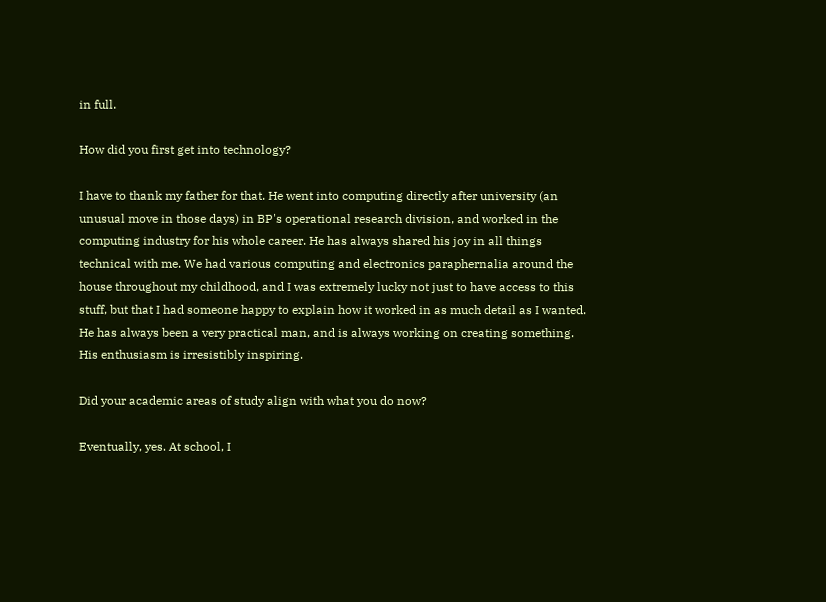in full.

How did you first get into technology?

I have to thank my father for that. He went into computing directly after university (an unusual move in those days) in BP's operational research division, and worked in the computing industry for his whole career. He has always shared his joy in all things technical with me. We had various computing and electronics paraphernalia around the house throughout my childhood, and I was extremely lucky not just to have access to this stuff, but that I had someone happy to explain how it worked in as much detail as I wanted. He has always been a very practical man, and is always working on creating something. His enthusiasm is irresistibly inspiring.

Did your academic areas of study align with what you do now?

Eventually, yes. At school, I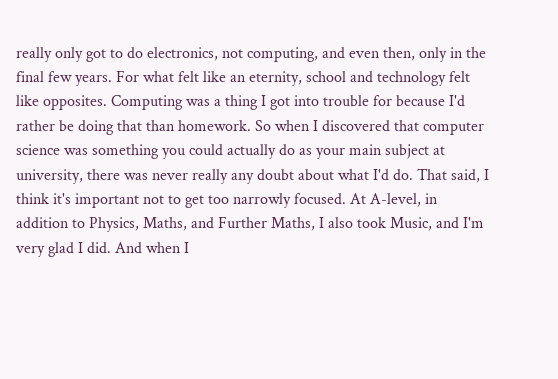really only got to do electronics, not computing, and even then, only in the final few years. For what felt like an eternity, school and technology felt like opposites. Computing was a thing I got into trouble for because I'd rather be doing that than homework. So when I discovered that computer science was something you could actually do as your main subject at university, there was never really any doubt about what I'd do. That said, I think it's important not to get too narrowly focused. At A-level, in addition to Physics, Maths, and Further Maths, I also took Music, and I'm very glad I did. And when I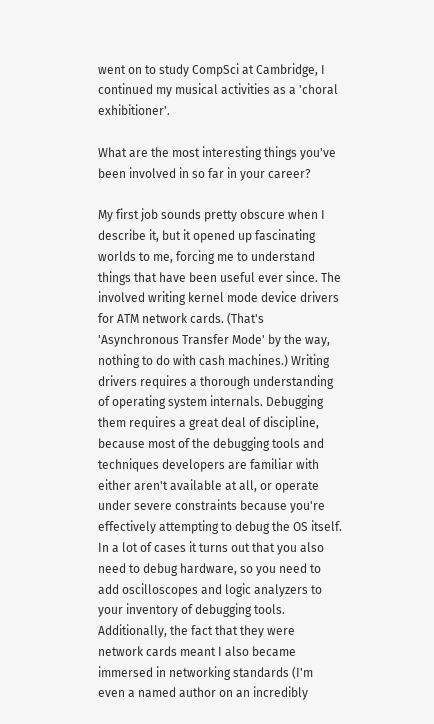went on to study CompSci at Cambridge, I continued my musical activities as a 'choral exhibitioner'.

What are the most interesting things you've been involved in so far in your career?

My first job sounds pretty obscure when I describe it, but it opened up fascinating worlds to me, forcing me to understand things that have been useful ever since. The involved writing kernel mode device drivers for ATM network cards. (That's 'Asynchronous Transfer Mode' by the way, nothing to do with cash machines.) Writing drivers requires a thorough understanding of operating system internals. Debugging them requires a great deal of discipline, because most of the debugging tools and techniques developers are familiar with either aren't available at all, or operate under severe constraints because you're effectively attempting to debug the OS itself. In a lot of cases it turns out that you also need to debug hardware, so you need to add oscilloscopes and logic analyzers to your inventory of debugging tools. Additionally, the fact that they were network cards meant I also became immersed in networking standards (I'm even a named author on an incredibly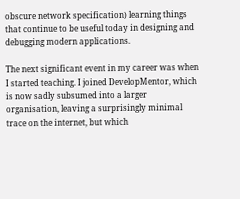obscure network specification) learning things that continue to be useful today in designing and debugging modern applications.

The next significant event in my career was when I started teaching. I joined DevelopMentor, which is now sadly subsumed into a larger organisation, leaving a surprisingly minimal trace on the internet, but which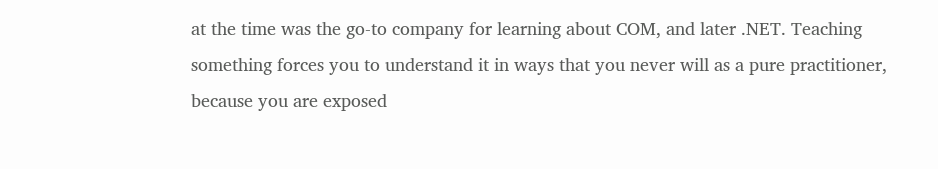at the time was the go-to company for learning about COM, and later .NET. Teaching something forces you to understand it in ways that you never will as a pure practitioner, because you are exposed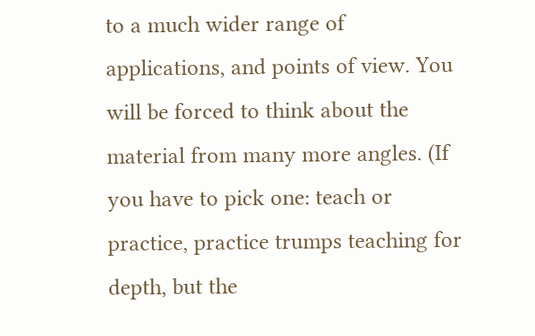to a much wider range of applications, and points of view. You will be forced to think about the material from many more angles. (If you have to pick one: teach or practice, practice trumps teaching for depth, but the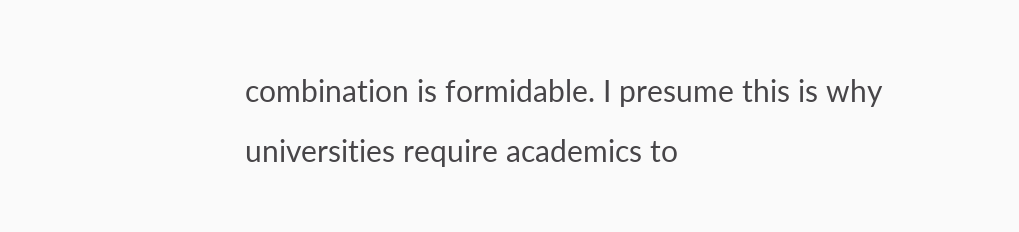combination is formidable. I presume this is why universities require academics to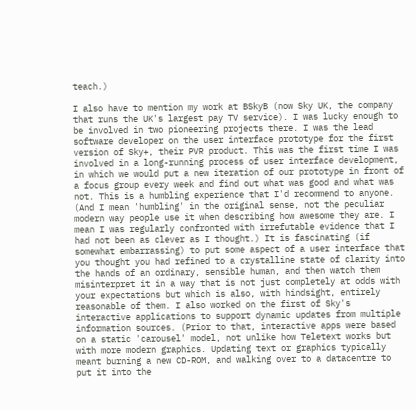teach.)

I also have to mention my work at BSkyB (now Sky UK, the company that runs the UK's largest pay TV service). I was lucky enough to be involved in two pioneering projects there. I was the lead software developer on the user interface prototype for the first version of Sky+, their PVR product. This was the first time I was involved in a long-running process of user interface development, in which we would put a new iteration of our prototype in front of a focus group every week and find out what was good and what was not. This is a humbling experience that I'd recommend to anyone. (And I mean 'humbling' in the original sense, not the peculiar modern way people use it when describing how awesome they are. I mean I was regularly confronted with irrefutable evidence that I had not been as clever as I thought.) It is fascinating (if somewhat embarrassing) to put some aspect of a user interface that you thought you had refined to a crystalline state of clarity into the hands of an ordinary, sensible human, and then watch them misinterpret it in a way that is not just completely at odds with your expectations but which is also, with hindsight, entirely reasonable of them. I also worked on the first of Sky's interactive applications to support dynamic updates from multiple information sources. (Prior to that, interactive apps were based on a static 'carousel' model, not unlike how Teletext works but with more modern graphics. Updating text or graphics typically meant burning a new CD-ROM, and walking over to a datacentre to put it into the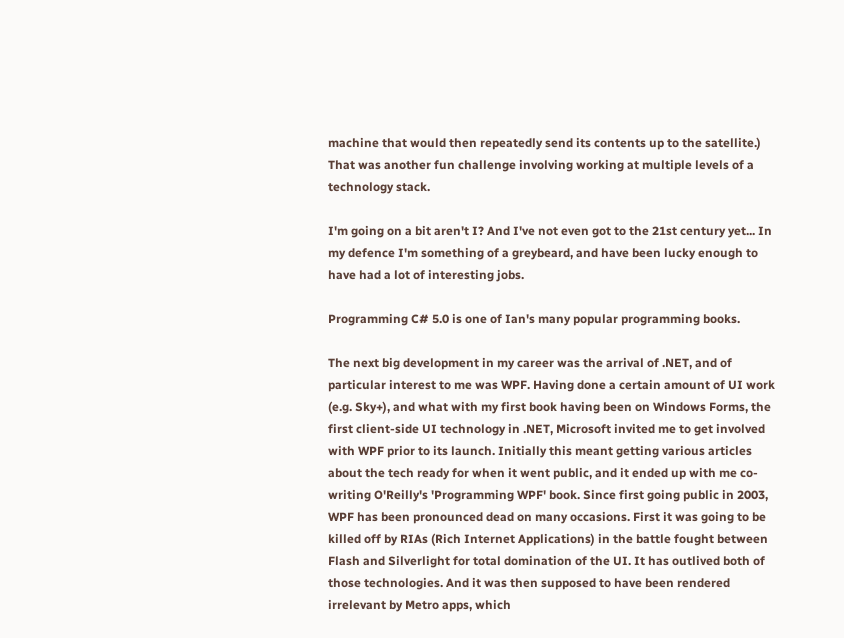machine that would then repeatedly send its contents up to the satellite.) That was another fun challenge involving working at multiple levels of a technology stack.

I'm going on a bit aren't I? And I've not even got to the 21st century yet... In my defence I'm something of a greybeard, and have been lucky enough to have had a lot of interesting jobs.

Programming C# 5.0 is one of Ian's many popular programming books.

The next big development in my career was the arrival of .NET, and of particular interest to me was WPF. Having done a certain amount of UI work (e.g. Sky+), and what with my first book having been on Windows Forms, the first client-side UI technology in .NET, Microsoft invited me to get involved with WPF prior to its launch. Initially this meant getting various articles about the tech ready for when it went public, and it ended up with me co-writing O'Reilly's 'Programming WPF' book. Since first going public in 2003, WPF has been pronounced dead on many occasions. First it was going to be killed off by RIAs (Rich Internet Applications) in the battle fought between Flash and Silverlight for total domination of the UI. It has outlived both of those technologies. And it was then supposed to have been rendered irrelevant by Metro apps, which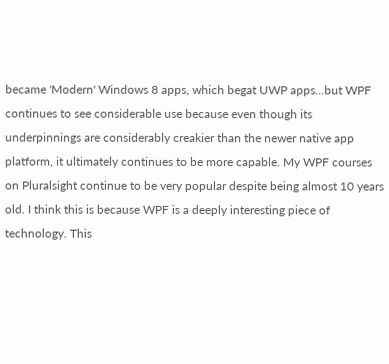became 'Modern' Windows 8 apps, which begat UWP apps...but WPF continues to see considerable use because even though its underpinnings are considerably creakier than the newer native app platform, it ultimately continues to be more capable. My WPF courses on Pluralsight continue to be very popular despite being almost 10 years old. I think this is because WPF is a deeply interesting piece of technology. This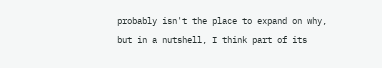probably isn't the place to expand on why, but in a nutshell, I think part of its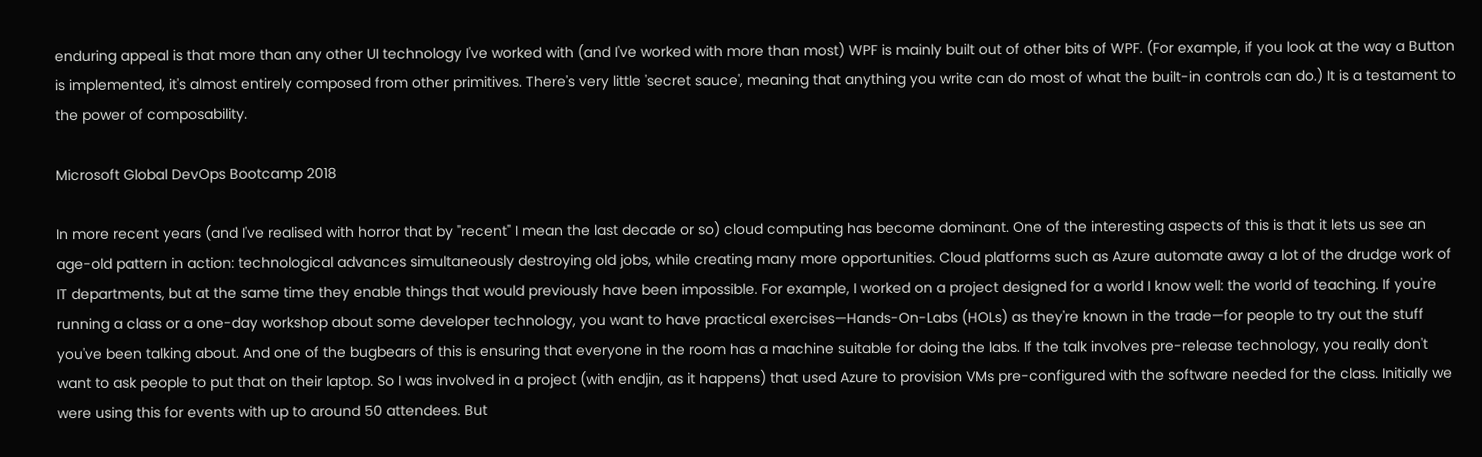enduring appeal is that more than any other UI technology I've worked with (and I've worked with more than most) WPF is mainly built out of other bits of WPF. (For example, if you look at the way a Button is implemented, it's almost entirely composed from other primitives. There's very little 'secret sauce', meaning that anything you write can do most of what the built-in controls can do.) It is a testament to the power of composability.

Microsoft Global DevOps Bootcamp 2018

In more recent years (and I've realised with horror that by "recent" I mean the last decade or so) cloud computing has become dominant. One of the interesting aspects of this is that it lets us see an age-old pattern in action: technological advances simultaneously destroying old jobs, while creating many more opportunities. Cloud platforms such as Azure automate away a lot of the drudge work of IT departments, but at the same time they enable things that would previously have been impossible. For example, I worked on a project designed for a world I know well: the world of teaching. If you're running a class or a one-day workshop about some developer technology, you want to have practical exercises—Hands-On-Labs (HOLs) as they're known in the trade—for people to try out the stuff you've been talking about. And one of the bugbears of this is ensuring that everyone in the room has a machine suitable for doing the labs. If the talk involves pre-release technology, you really don't want to ask people to put that on their laptop. So I was involved in a project (with endjin, as it happens) that used Azure to provision VMs pre-configured with the software needed for the class. Initially we were using this for events with up to around 50 attendees. But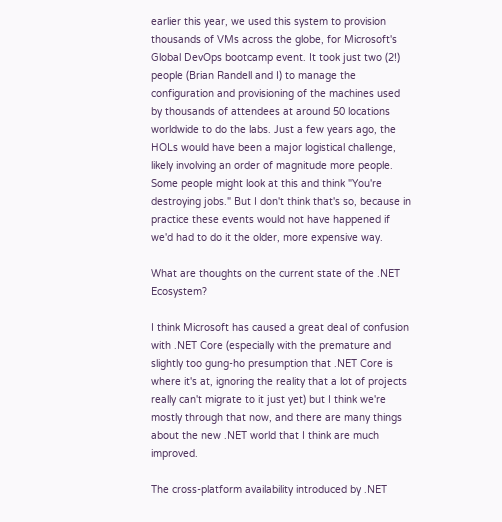earlier this year, we used this system to provision thousands of VMs across the globe, for Microsoft's Global DevOps bootcamp event. It took just two (2!) people (Brian Randell and I) to manage the configuration and provisioning of the machines used by thousands of attendees at around 50 locations worldwide to do the labs. Just a few years ago, the HOLs would have been a major logistical challenge, likely involving an order of magnitude more people. Some people might look at this and think "You're destroying jobs." But I don't think that's so, because in practice these events would not have happened if we'd had to do it the older, more expensive way.

What are thoughts on the current state of the .NET Ecosystem?

I think Microsoft has caused a great deal of confusion with .NET Core (especially with the premature and slightly too gung-ho presumption that .NET Core is where it's at, ignoring the reality that a lot of projects really can't migrate to it just yet) but I think we're mostly through that now, and there are many things about the new .NET world that I think are much improved.

The cross-platform availability introduced by .NET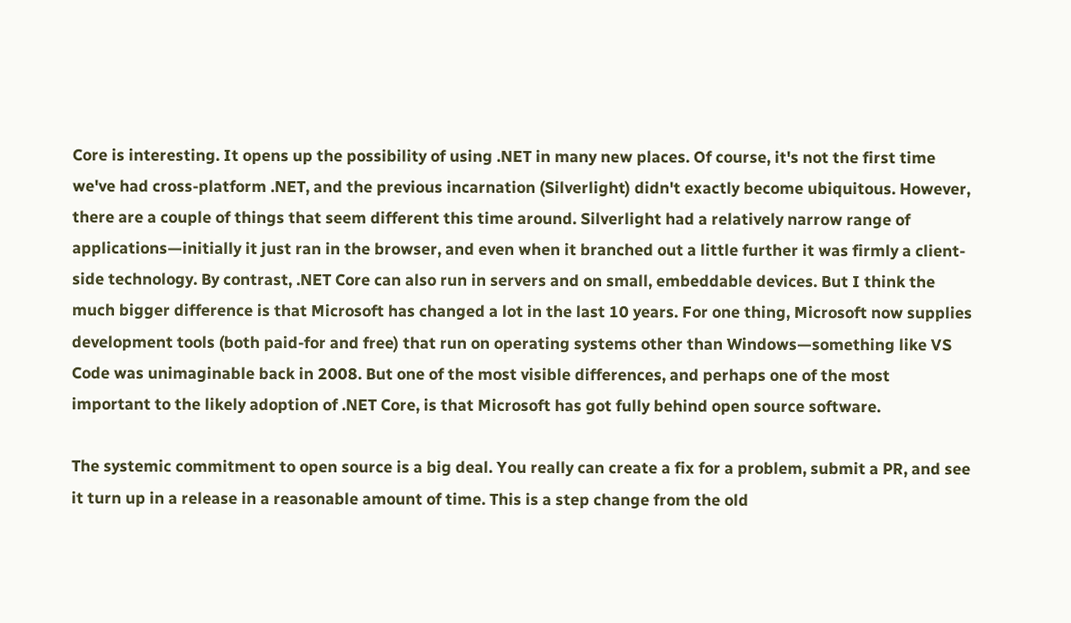Core is interesting. It opens up the possibility of using .NET in many new places. Of course, it's not the first time we've had cross-platform .NET, and the previous incarnation (Silverlight) didn't exactly become ubiquitous. However, there are a couple of things that seem different this time around. Silverlight had a relatively narrow range of applications—initially it just ran in the browser, and even when it branched out a little further it was firmly a client-side technology. By contrast, .NET Core can also run in servers and on small, embeddable devices. But I think the much bigger difference is that Microsoft has changed a lot in the last 10 years. For one thing, Microsoft now supplies development tools (both paid-for and free) that run on operating systems other than Windows—something like VS Code was unimaginable back in 2008. But one of the most visible differences, and perhaps one of the most important to the likely adoption of .NET Core, is that Microsoft has got fully behind open source software.

The systemic commitment to open source is a big deal. You really can create a fix for a problem, submit a PR, and see it turn up in a release in a reasonable amount of time. This is a step change from the old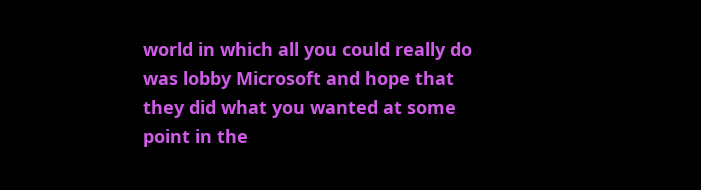world in which all you could really do was lobby Microsoft and hope that they did what you wanted at some point in the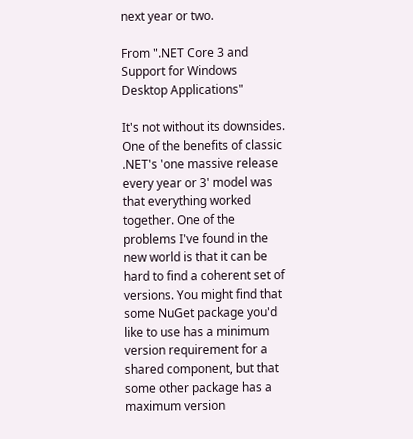next year or two.

From ".NET Core 3 and Support for Windows Desktop Applications"

It's not without its downsides. One of the benefits of classic .NET's 'one massive release every year or 3' model was that everything worked together. One of the problems I've found in the new world is that it can be hard to find a coherent set of versions. You might find that some NuGet package you'd like to use has a minimum version requirement for a shared component, but that some other package has a maximum version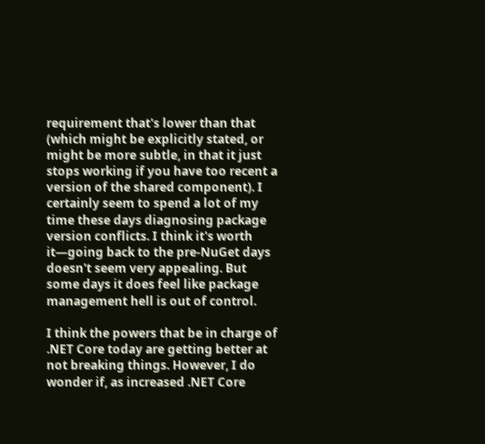requirement that's lower than that (which might be explicitly stated, or might be more subtle, in that it just stops working if you have too recent a version of the shared component). I certainly seem to spend a lot of my time these days diagnosing package version conflicts. I think it's worth it—going back to the pre-NuGet days doesn't seem very appealing. But some days it does feel like package management hell is out of control.

I think the powers that be in charge of .NET Core today are getting better at not breaking things. However, I do wonder if, as increased .NET Core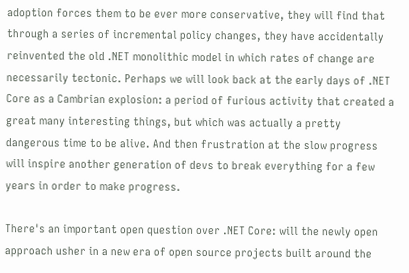adoption forces them to be ever more conservative, they will find that through a series of incremental policy changes, they have accidentally reinvented the old .NET monolithic model in which rates of change are necessarily tectonic. Perhaps we will look back at the early days of .NET Core as a Cambrian explosion: a period of furious activity that created a great many interesting things, but which was actually a pretty dangerous time to be alive. And then frustration at the slow progress will inspire another generation of devs to break everything for a few years in order to make progress.

There's an important open question over .NET Core: will the newly open approach usher in a new era of open source projects built around the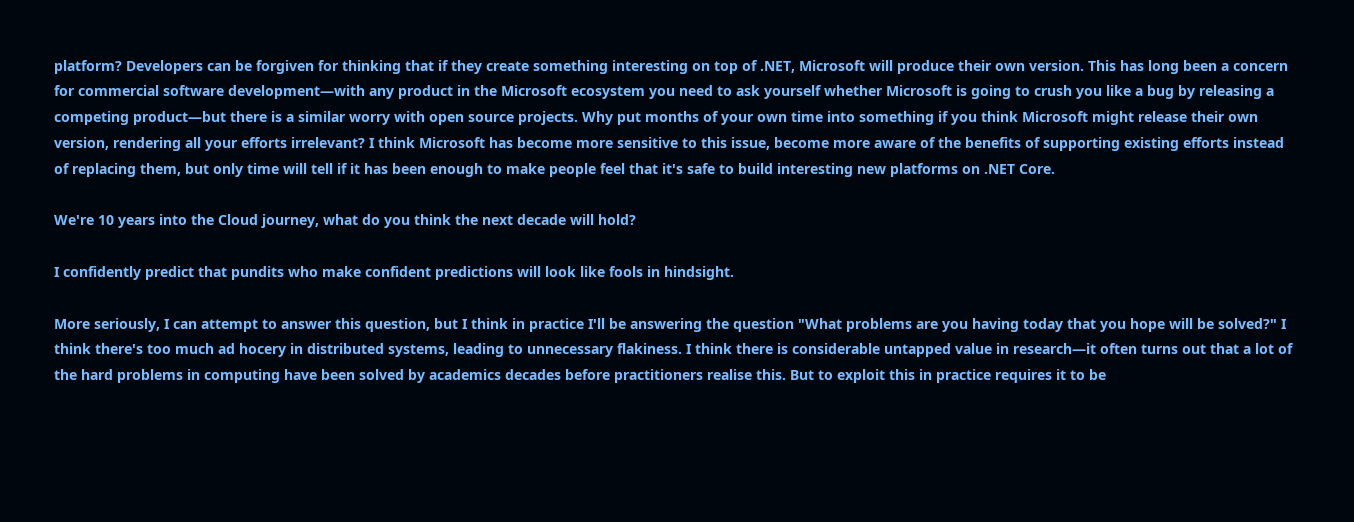platform? Developers can be forgiven for thinking that if they create something interesting on top of .NET, Microsoft will produce their own version. This has long been a concern for commercial software development—with any product in the Microsoft ecosystem you need to ask yourself whether Microsoft is going to crush you like a bug by releasing a competing product—but there is a similar worry with open source projects. Why put months of your own time into something if you think Microsoft might release their own version, rendering all your efforts irrelevant? I think Microsoft has become more sensitive to this issue, become more aware of the benefits of supporting existing efforts instead of replacing them, but only time will tell if it has been enough to make people feel that it's safe to build interesting new platforms on .NET Core.

We're 10 years into the Cloud journey, what do you think the next decade will hold?

I confidently predict that pundits who make confident predictions will look like fools in hindsight.

More seriously, I can attempt to answer this question, but I think in practice I'll be answering the question "What problems are you having today that you hope will be solved?" I think there's too much ad hocery in distributed systems, leading to unnecessary flakiness. I think there is considerable untapped value in research—it often turns out that a lot of the hard problems in computing have been solved by academics decades before practitioners realise this. But to exploit this in practice requires it to be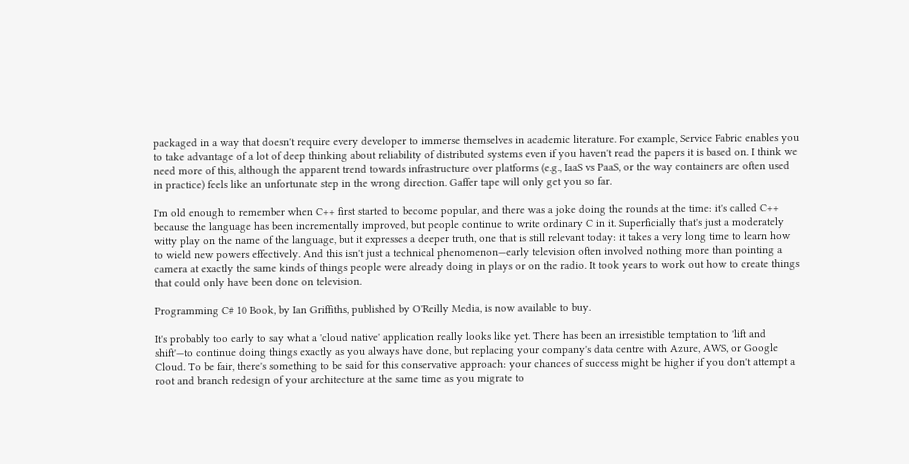packaged in a way that doesn't require every developer to immerse themselves in academic literature. For example, Service Fabric enables you to take advantage of a lot of deep thinking about reliability of distributed systems even if you haven't read the papers it is based on. I think we need more of this, although the apparent trend towards infrastructure over platforms (e.g., IaaS vs PaaS, or the way containers are often used in practice) feels like an unfortunate step in the wrong direction. Gaffer tape will only get you so far.

I'm old enough to remember when C++ first started to become popular, and there was a joke doing the rounds at the time: it's called C++ because the language has been incrementally improved, but people continue to write ordinary C in it. Superficially that's just a moderately witty play on the name of the language, but it expresses a deeper truth, one that is still relevant today: it takes a very long time to learn how to wield new powers effectively. And this isn't just a technical phenomenon—early television often involved nothing more than pointing a camera at exactly the same kinds of things people were already doing in plays or on the radio. It took years to work out how to create things that could only have been done on television.

Programming C# 10 Book, by Ian Griffiths, published by O'Reilly Media, is now available to buy.

It's probably too early to say what a 'cloud native' application really looks like yet. There has been an irresistible temptation to 'lift and shift'—to continue doing things exactly as you always have done, but replacing your company's data centre with Azure, AWS, or Google Cloud. To be fair, there's something to be said for this conservative approach: your chances of success might be higher if you don't attempt a root and branch redesign of your architecture at the same time as you migrate to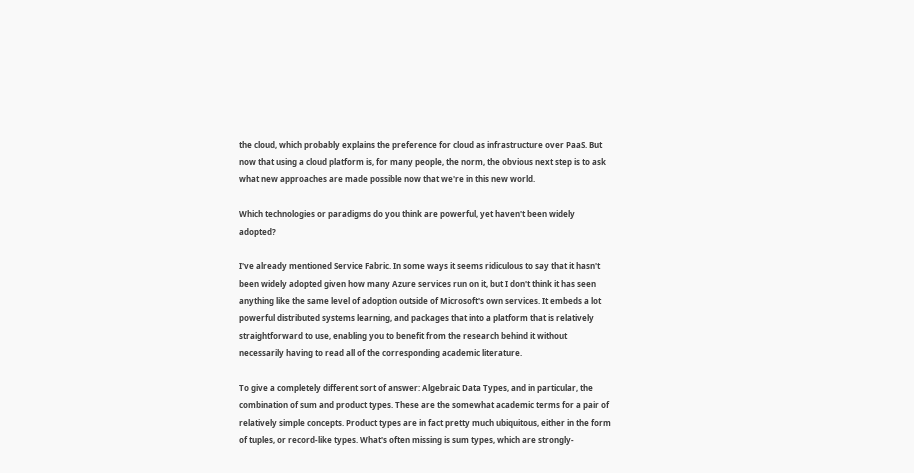the cloud, which probably explains the preference for cloud as infrastructure over PaaS. But now that using a cloud platform is, for many people, the norm, the obvious next step is to ask what new approaches are made possible now that we're in this new world.

Which technologies or paradigms do you think are powerful, yet haven't been widely adopted?

I've already mentioned Service Fabric. In some ways it seems ridiculous to say that it hasn't been widely adopted given how many Azure services run on it, but I don't think it has seen anything like the same level of adoption outside of Microsoft's own services. It embeds a lot powerful distributed systems learning, and packages that into a platform that is relatively straightforward to use, enabling you to benefit from the research behind it without necessarily having to read all of the corresponding academic literature.

To give a completely different sort of answer: Algebraic Data Types, and in particular, the combination of sum and product types. These are the somewhat academic terms for a pair of relatively simple concepts. Product types are in fact pretty much ubiquitous, either in the form of tuples, or record-like types. What's often missing is sum types, which are strongly-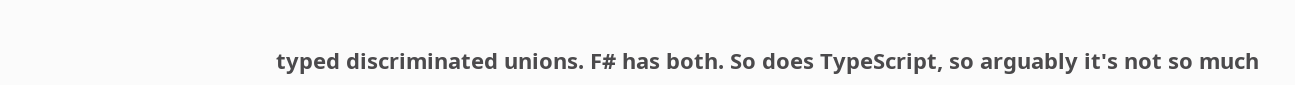typed discriminated unions. F# has both. So does TypeScript, so arguably it's not so much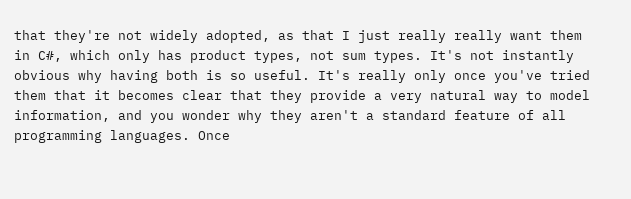that they're not widely adopted, as that I just really really want them in C#, which only has product types, not sum types. It's not instantly obvious why having both is so useful. It's really only once you've tried them that it becomes clear that they provide a very natural way to model information, and you wonder why they aren't a standard feature of all programming languages. Once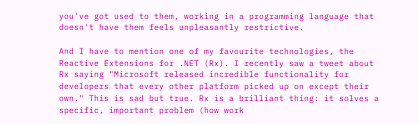you've got used to them, working in a programming language that doesn't have them feels unpleasantly restrictive.

And I have to mention one of my favourite technologies, the Reactive Extensions for .NET (Rx). I recently saw a tweet about Rx saying "Microsoft released incredible functionality for developers that every other platform picked up on except their own." This is sad but true. Rx is a brilliant thing: it solves a specific, important problem (how work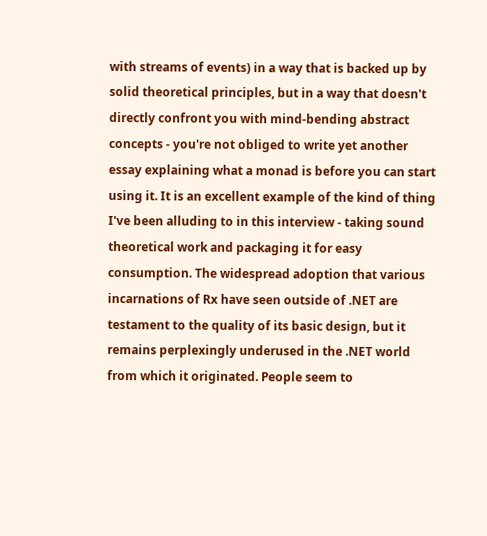with streams of events) in a way that is backed up by solid theoretical principles, but in a way that doesn't directly confront you with mind-bending abstract concepts - you're not obliged to write yet another essay explaining what a monad is before you can start using it. It is an excellent example of the kind of thing I've been alluding to in this interview - taking sound theoretical work and packaging it for easy consumption. The widespread adoption that various incarnations of Rx have seen outside of .NET are testament to the quality of its basic design, but it remains perplexingly underused in the .NET world from which it originated. People seem to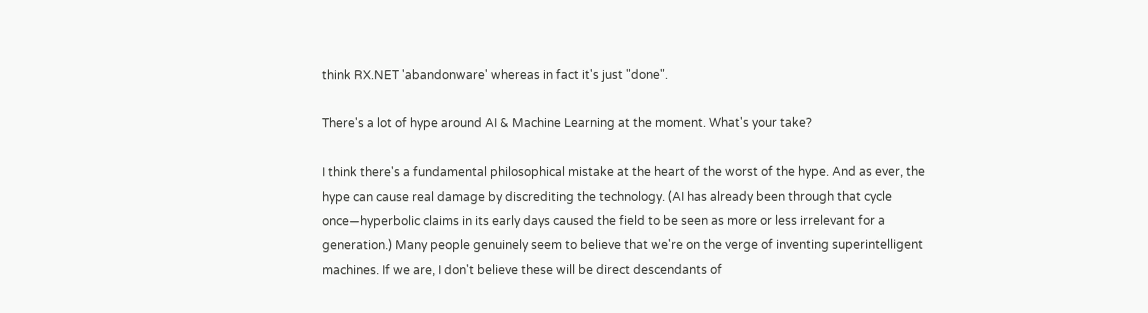think RX.NET 'abandonware' whereas in fact it's just "done".

There's a lot of hype around AI & Machine Learning at the moment. What's your take?

I think there's a fundamental philosophical mistake at the heart of the worst of the hype. And as ever, the hype can cause real damage by discrediting the technology. (AI has already been through that cycle once—hyperbolic claims in its early days caused the field to be seen as more or less irrelevant for a generation.) Many people genuinely seem to believe that we're on the verge of inventing superintelligent machines. If we are, I don't believe these will be direct descendants of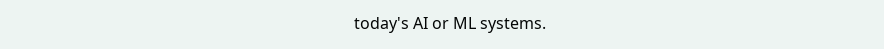today's AI or ML systems.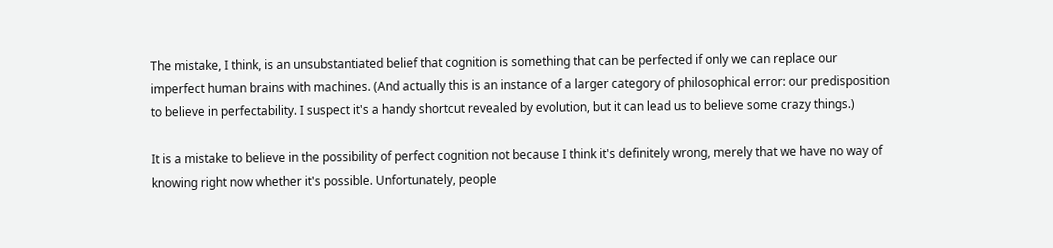The mistake, I think, is an unsubstantiated belief that cognition is something that can be perfected if only we can replace our imperfect human brains with machines. (And actually this is an instance of a larger category of philosophical error: our predisposition to believe in perfectability. I suspect it's a handy shortcut revealed by evolution, but it can lead us to believe some crazy things.)

It is a mistake to believe in the possibility of perfect cognition not because I think it's definitely wrong, merely that we have no way of knowing right now whether it's possible. Unfortunately, people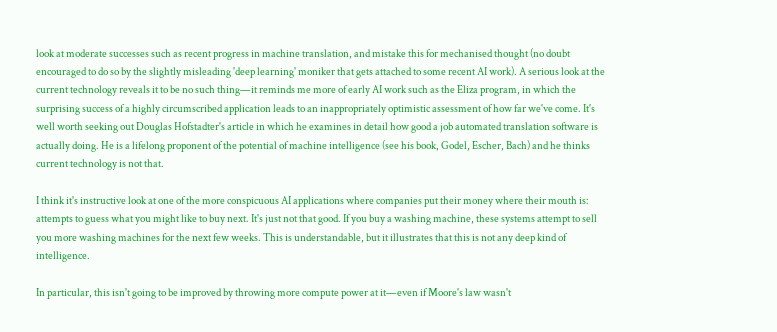look at moderate successes such as recent progress in machine translation, and mistake this for mechanised thought (no doubt encouraged to do so by the slightly misleading 'deep learning' moniker that gets attached to some recent AI work). A serious look at the current technology reveals it to be no such thing—it reminds me more of early AI work such as the Eliza program, in which the surprising success of a highly circumscribed application leads to an inappropriately optimistic assessment of how far we've come. It's well worth seeking out Douglas Hofstadter's article in which he examines in detail how good a job automated translation software is actually doing. He is a lifelong proponent of the potential of machine intelligence (see his book, Godel, Escher, Bach) and he thinks current technology is not that.

I think it's instructive look at one of the more conspicuous AI applications where companies put their money where their mouth is: attempts to guess what you might like to buy next. It's just not that good. If you buy a washing machine, these systems attempt to sell you more washing machines for the next few weeks. This is understandable, but it illustrates that this is not any deep kind of intelligence.

In particular, this isn't going to be improved by throwing more compute power at it—even if Moore's law wasn't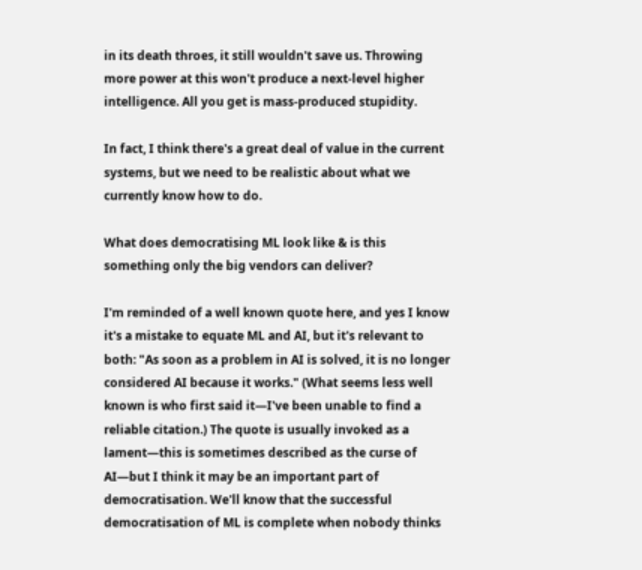in its death throes, it still wouldn't save us. Throwing more power at this won't produce a next-level higher intelligence. All you get is mass-produced stupidity.

In fact, I think there's a great deal of value in the current systems, but we need to be realistic about what we currently know how to do.

What does democratising ML look like & is this something only the big vendors can deliver?

I'm reminded of a well known quote here, and yes I know it's a mistake to equate ML and AI, but it's relevant to both: "As soon as a problem in AI is solved, it is no longer considered AI because it works." (What seems less well known is who first said it—I've been unable to find a reliable citation.) The quote is usually invoked as a lament—this is sometimes described as the curse of AI—but I think it may be an important part of democratisation. We'll know that the successful democratisation of ML is complete when nobody thinks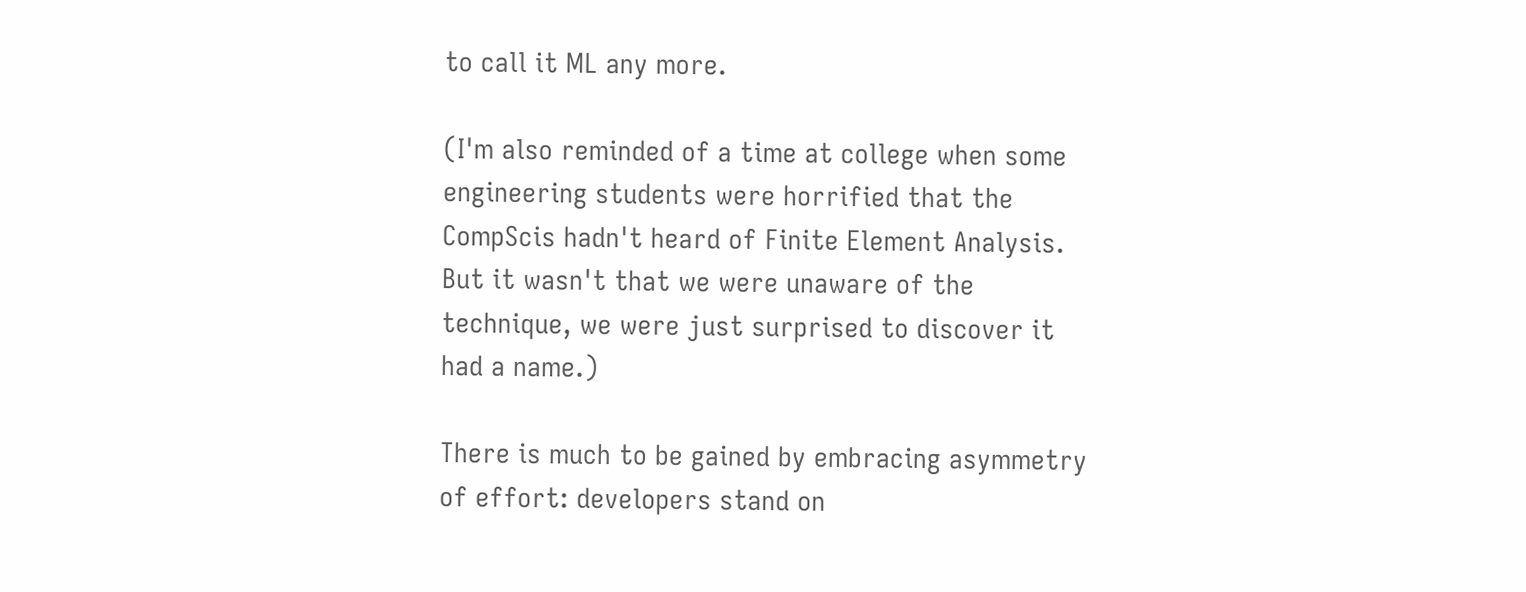to call it ML any more.

(I'm also reminded of a time at college when some engineering students were horrified that the CompScis hadn't heard of Finite Element Analysis. But it wasn't that we were unaware of the technique, we were just surprised to discover it had a name.)

There is much to be gained by embracing asymmetry of effort: developers stand on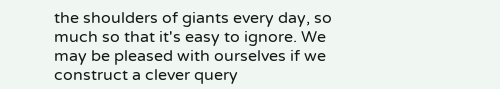the shoulders of giants every day, so much so that it's easy to ignore. We may be pleased with ourselves if we construct a clever query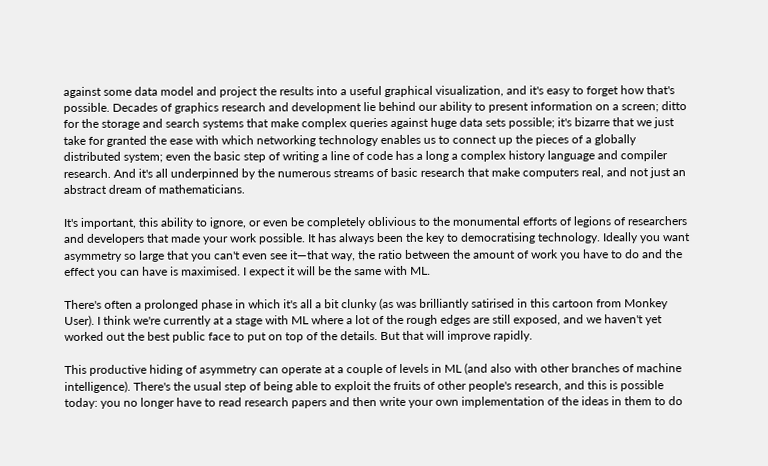against some data model and project the results into a useful graphical visualization, and it's easy to forget how that's possible. Decades of graphics research and development lie behind our ability to present information on a screen; ditto for the storage and search systems that make complex queries against huge data sets possible; it's bizarre that we just take for granted the ease with which networking technology enables us to connect up the pieces of a globally distributed system; even the basic step of writing a line of code has a long a complex history language and compiler research. And it's all underpinned by the numerous streams of basic research that make computers real, and not just an abstract dream of mathematicians.

It's important, this ability to ignore, or even be completely oblivious to the monumental efforts of legions of researchers and developers that made your work possible. It has always been the key to democratising technology. Ideally you want asymmetry so large that you can't even see it—that way, the ratio between the amount of work you have to do and the effect you can have is maximised. I expect it will be the same with ML.

There's often a prolonged phase in which it's all a bit clunky (as was brilliantly satirised in this cartoon from Monkey User). I think we're currently at a stage with ML where a lot of the rough edges are still exposed, and we haven't yet worked out the best public face to put on top of the details. But that will improve rapidly.

This productive hiding of asymmetry can operate at a couple of levels in ML (and also with other branches of machine intelligence). There's the usual step of being able to exploit the fruits of other people's research, and this is possible today: you no longer have to read research papers and then write your own implementation of the ideas in them to do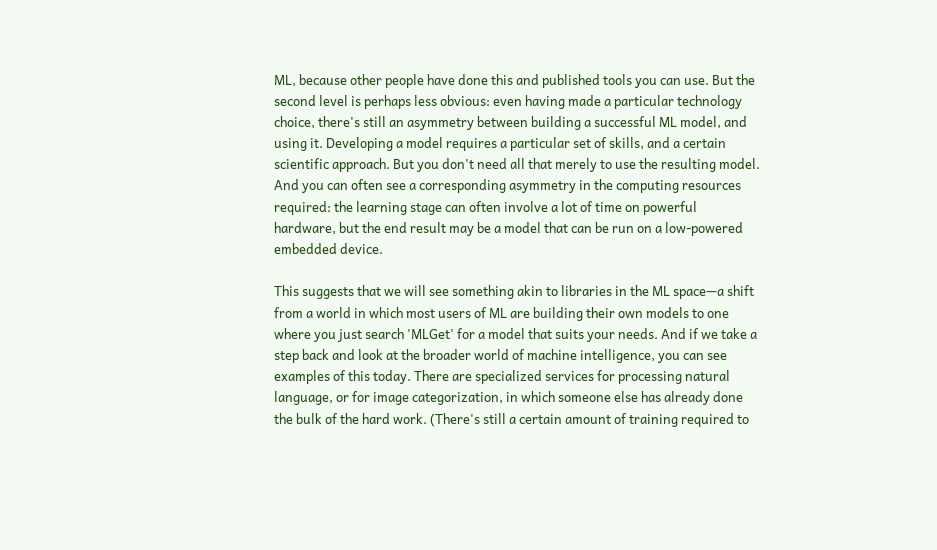ML, because other people have done this and published tools you can use. But the second level is perhaps less obvious: even having made a particular technology choice, there's still an asymmetry between building a successful ML model, and using it. Developing a model requires a particular set of skills, and a certain scientific approach. But you don't need all that merely to use the resulting model. And you can often see a corresponding asymmetry in the computing resources required: the learning stage can often involve a lot of time on powerful hardware, but the end result may be a model that can be run on a low-powered embedded device.

This suggests that we will see something akin to libraries in the ML space—a shift from a world in which most users of ML are building their own models to one where you just search 'MLGet' for a model that suits your needs. And if we take a step back and look at the broader world of machine intelligence, you can see examples of this today. There are specialized services for processing natural language, or for image categorization, in which someone else has already done the bulk of the hard work. (There's still a certain amount of training required to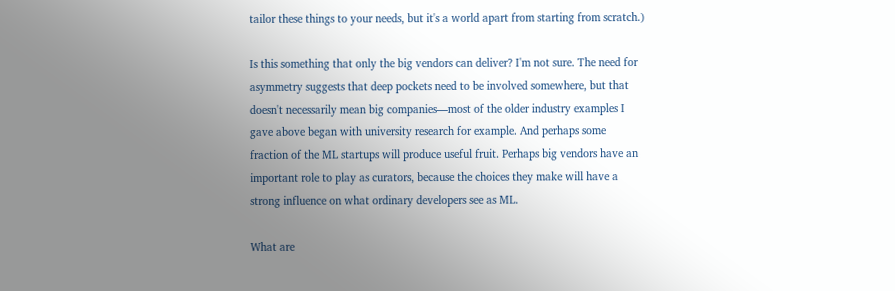tailor these things to your needs, but it's a world apart from starting from scratch.)

Is this something that only the big vendors can deliver? I'm not sure. The need for asymmetry suggests that deep pockets need to be involved somewhere, but that doesn't necessarily mean big companies—most of the older industry examples I gave above began with university research for example. And perhaps some fraction of the ML startups will produce useful fruit. Perhaps big vendors have an important role to play as curators, because the choices they make will have a strong influence on what ordinary developers see as ML.

What are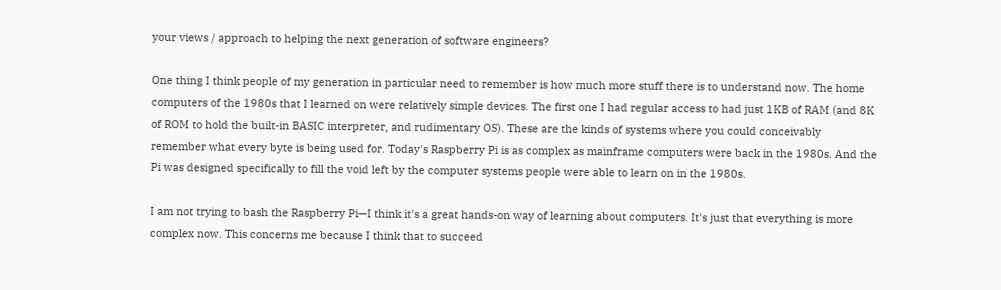your views / approach to helping the next generation of software engineers?

One thing I think people of my generation in particular need to remember is how much more stuff there is to understand now. The home computers of the 1980s that I learned on were relatively simple devices. The first one I had regular access to had just 1KB of RAM (and 8K of ROM to hold the built-in BASIC interpreter, and rudimentary OS). These are the kinds of systems where you could conceivably remember what every byte is being used for. Today's Raspberry Pi is as complex as mainframe computers were back in the 1980s. And the Pi was designed specifically to fill the void left by the computer systems people were able to learn on in the 1980s.

I am not trying to bash the Raspberry Pi—I think it's a great hands-on way of learning about computers. It's just that everything is more complex now. This concerns me because I think that to succeed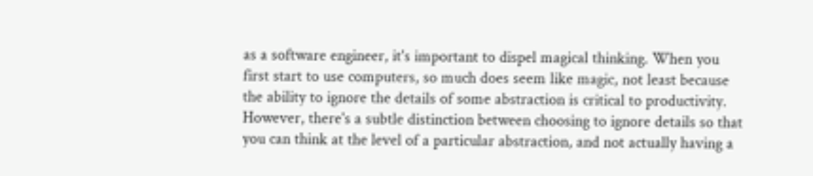as a software engineer, it's important to dispel magical thinking. When you first start to use computers, so much does seem like magic, not least because the ability to ignore the details of some abstraction is critical to productivity. However, there's a subtle distinction between choosing to ignore details so that you can think at the level of a particular abstraction, and not actually having a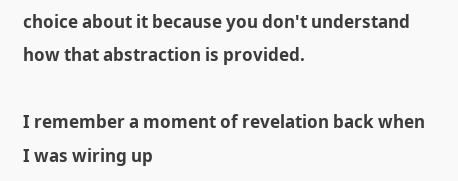choice about it because you don't understand how that abstraction is provided.

I remember a moment of revelation back when I was wiring up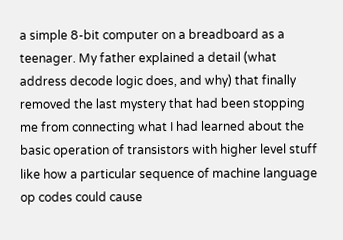a simple 8-bit computer on a breadboard as a teenager. My father explained a detail (what address decode logic does, and why) that finally removed the last mystery that had been stopping me from connecting what I had learned about the basic operation of transistors with higher level stuff like how a particular sequence of machine language op codes could cause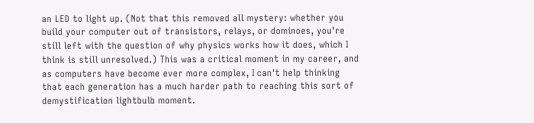an LED to light up. (Not that this removed all mystery: whether you build your computer out of transistors, relays, or dominoes, you're still left with the question of why physics works how it does, which I think is still unresolved.) This was a critical moment in my career, and as computers have become ever more complex, I can't help thinking that each generation has a much harder path to reaching this sort of demystification lightbulb moment.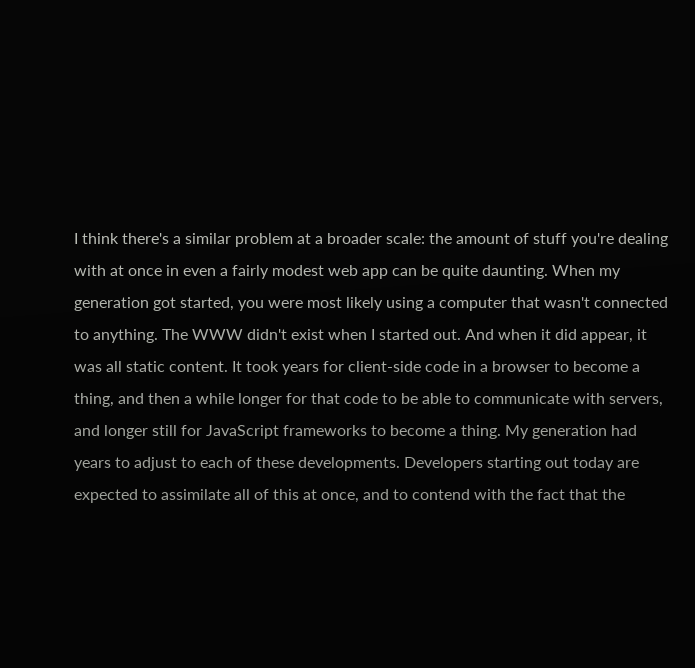I think there's a similar problem at a broader scale: the amount of stuff you're dealing with at once in even a fairly modest web app can be quite daunting. When my generation got started, you were most likely using a computer that wasn't connected to anything. The WWW didn't exist when I started out. And when it did appear, it was all static content. It took years for client-side code in a browser to become a thing, and then a while longer for that code to be able to communicate with servers, and longer still for JavaScript frameworks to become a thing. My generation had years to adjust to each of these developments. Developers starting out today are expected to assimilate all of this at once, and to contend with the fact that the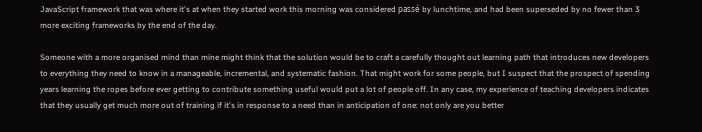JavaScript framework that was where it's at when they started work this morning was considered passé by lunchtime, and had been superseded by no fewer than 3 more exciting frameworks by the end of the day.

Someone with a more organised mind than mine might think that the solution would be to craft a carefully thought out learning path that introduces new developers to everything they need to know in a manageable, incremental, and systematic fashion. That might work for some people, but I suspect that the prospect of spending years learning the ropes before ever getting to contribute something useful would put a lot of people off. In any case, my experience of teaching developers indicates that they usually get much more out of training if it's in response to a need than in anticipation of one: not only are you better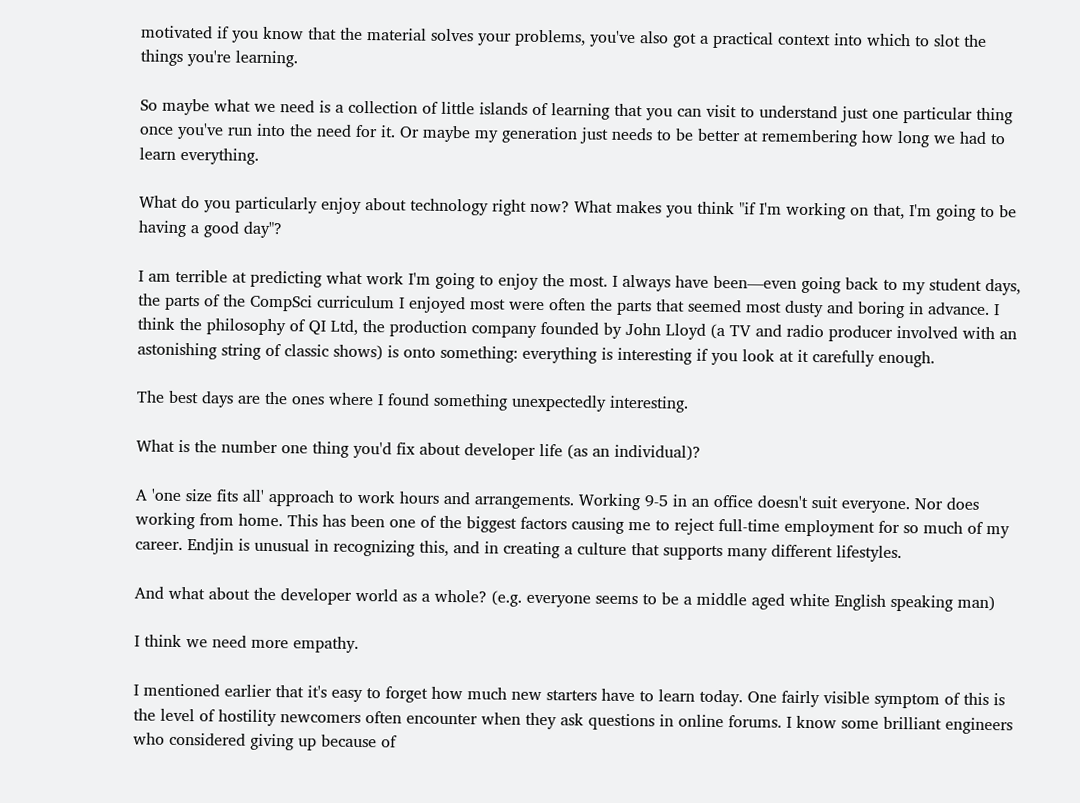motivated if you know that the material solves your problems, you've also got a practical context into which to slot the things you're learning.

So maybe what we need is a collection of little islands of learning that you can visit to understand just one particular thing once you've run into the need for it. Or maybe my generation just needs to be better at remembering how long we had to learn everything.

What do you particularly enjoy about technology right now? What makes you think "if I'm working on that, I'm going to be having a good day"?

I am terrible at predicting what work I'm going to enjoy the most. I always have been—even going back to my student days, the parts of the CompSci curriculum I enjoyed most were often the parts that seemed most dusty and boring in advance. I think the philosophy of QI Ltd, the production company founded by John Lloyd (a TV and radio producer involved with an astonishing string of classic shows) is onto something: everything is interesting if you look at it carefully enough.

The best days are the ones where I found something unexpectedly interesting.

What is the number one thing you'd fix about developer life (as an individual)?

A 'one size fits all' approach to work hours and arrangements. Working 9-5 in an office doesn't suit everyone. Nor does working from home. This has been one of the biggest factors causing me to reject full-time employment for so much of my career. Endjin is unusual in recognizing this, and in creating a culture that supports many different lifestyles.

And what about the developer world as a whole? (e.g. everyone seems to be a middle aged white English speaking man)

I think we need more empathy.

I mentioned earlier that it's easy to forget how much new starters have to learn today. One fairly visible symptom of this is the level of hostility newcomers often encounter when they ask questions in online forums. I know some brilliant engineers who considered giving up because of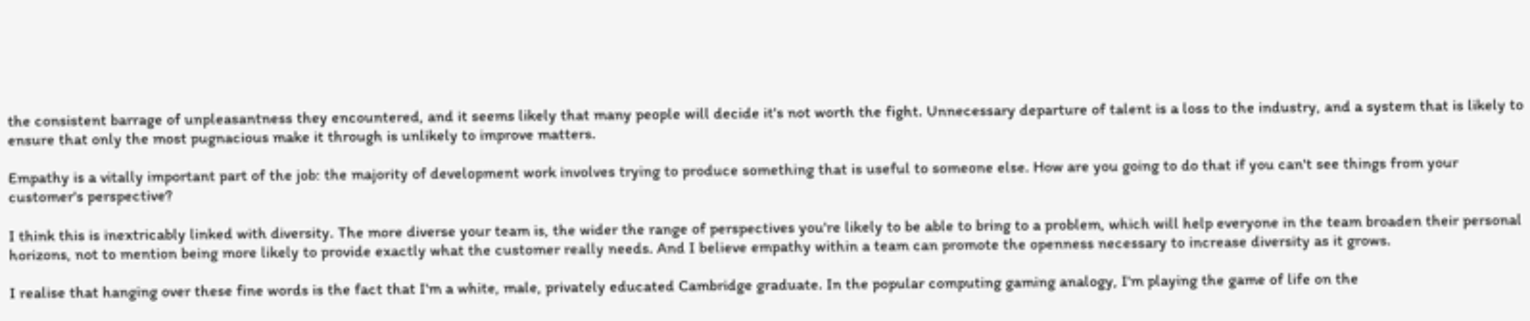the consistent barrage of unpleasantness they encountered, and it seems likely that many people will decide it's not worth the fight. Unnecessary departure of talent is a loss to the industry, and a system that is likely to ensure that only the most pugnacious make it through is unlikely to improve matters.

Empathy is a vitally important part of the job: the majority of development work involves trying to produce something that is useful to someone else. How are you going to do that if you can't see things from your customer's perspective?

I think this is inextricably linked with diversity. The more diverse your team is, the wider the range of perspectives you're likely to be able to bring to a problem, which will help everyone in the team broaden their personal horizons, not to mention being more likely to provide exactly what the customer really needs. And I believe empathy within a team can promote the openness necessary to increase diversity as it grows.

I realise that hanging over these fine words is the fact that I'm a white, male, privately educated Cambridge graduate. In the popular computing gaming analogy, I'm playing the game of life on the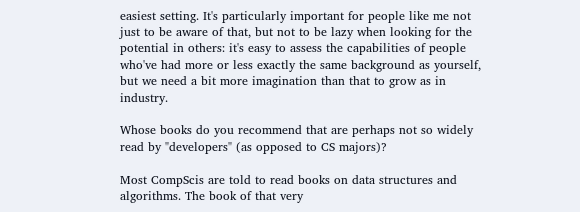easiest setting. It's particularly important for people like me not just to be aware of that, but not to be lazy when looking for the potential in others: it's easy to assess the capabilities of people who've had more or less exactly the same background as yourself, but we need a bit more imagination than that to grow as in industry.

Whose books do you recommend that are perhaps not so widely read by "developers" (as opposed to CS majors)?

Most CompScis are told to read books on data structures and algorithms. The book of that very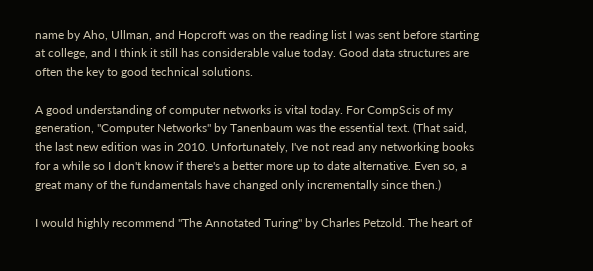name by Aho, Ullman, and Hopcroft was on the reading list I was sent before starting at college, and I think it still has considerable value today. Good data structures are often the key to good technical solutions.

A good understanding of computer networks is vital today. For CompScis of my generation, "Computer Networks" by Tanenbaum was the essential text. (That said, the last new edition was in 2010. Unfortunately, I've not read any networking books for a while so I don't know if there's a better more up to date alternative. Even so, a great many of the fundamentals have changed only incrementally since then.)

I would highly recommend "The Annotated Turing" by Charles Petzold. The heart of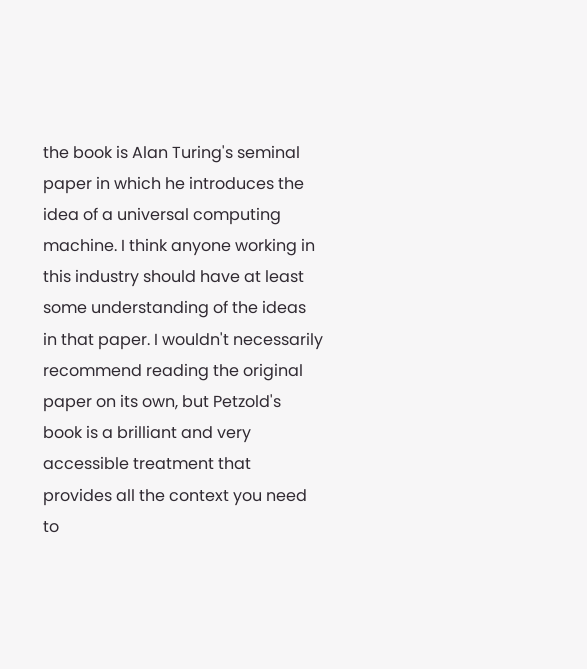the book is Alan Turing's seminal paper in which he introduces the idea of a universal computing machine. I think anyone working in this industry should have at least some understanding of the ideas in that paper. I wouldn't necessarily recommend reading the original paper on its own, but Petzold's book is a brilliant and very accessible treatment that provides all the context you need to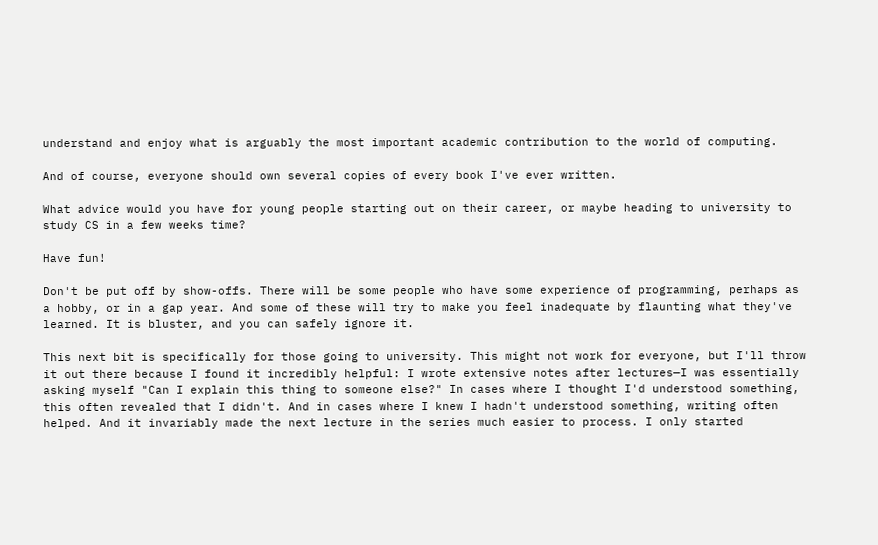understand and enjoy what is arguably the most important academic contribution to the world of computing.

And of course, everyone should own several copies of every book I've ever written.

What advice would you have for young people starting out on their career, or maybe heading to university to study CS in a few weeks time?

Have fun!

Don't be put off by show-offs. There will be some people who have some experience of programming, perhaps as a hobby, or in a gap year. And some of these will try to make you feel inadequate by flaunting what they've learned. It is bluster, and you can safely ignore it.

This next bit is specifically for those going to university. This might not work for everyone, but I'll throw it out there because I found it incredibly helpful: I wrote extensive notes after lectures—I was essentially asking myself "Can I explain this thing to someone else?" In cases where I thought I'd understood something, this often revealed that I didn't. And in cases where I knew I hadn't understood something, writing often helped. And it invariably made the next lecture in the series much easier to process. I only started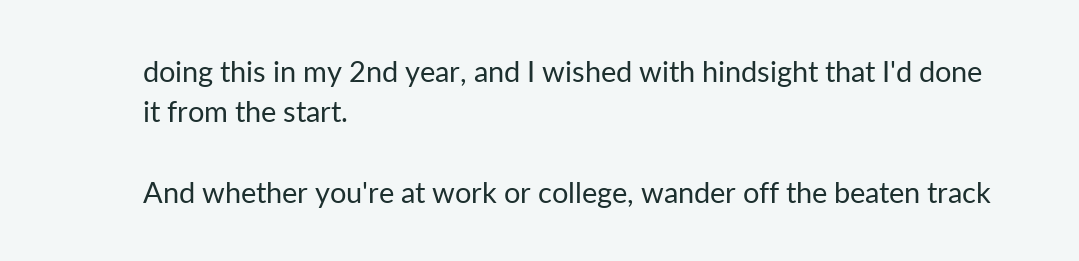doing this in my 2nd year, and I wished with hindsight that I'd done it from the start.

And whether you're at work or college, wander off the beaten track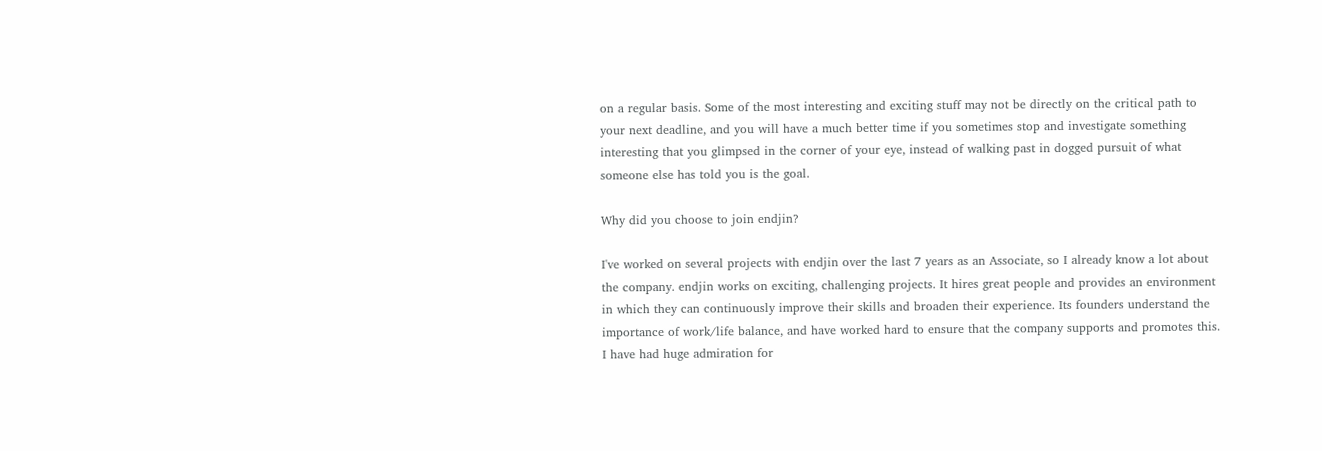on a regular basis. Some of the most interesting and exciting stuff may not be directly on the critical path to your next deadline, and you will have a much better time if you sometimes stop and investigate something interesting that you glimpsed in the corner of your eye, instead of walking past in dogged pursuit of what someone else has told you is the goal.

Why did you choose to join endjin?

I've worked on several projects with endjin over the last 7 years as an Associate, so I already know a lot about the company. endjin works on exciting, challenging projects. It hires great people and provides an environment in which they can continuously improve their skills and broaden their experience. Its founders understand the importance of work/life balance, and have worked hard to ensure that the company supports and promotes this. I have had huge admiration for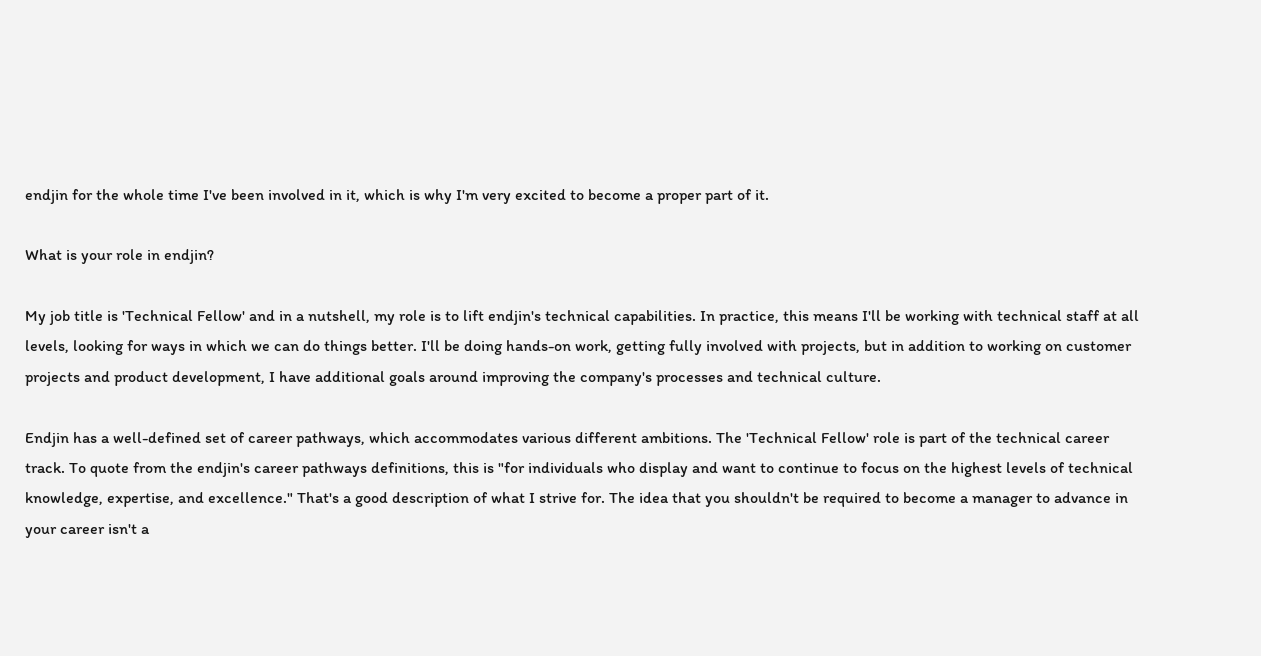endjin for the whole time I've been involved in it, which is why I'm very excited to become a proper part of it.

What is your role in endjin?

My job title is 'Technical Fellow' and in a nutshell, my role is to lift endjin's technical capabilities. In practice, this means I'll be working with technical staff at all levels, looking for ways in which we can do things better. I'll be doing hands-on work, getting fully involved with projects, but in addition to working on customer projects and product development, I have additional goals around improving the company's processes and technical culture.

Endjin has a well-defined set of career pathways, which accommodates various different ambitions. The 'Technical Fellow' role is part of the technical career track. To quote from the endjin's career pathways definitions, this is "for individuals who display and want to continue to focus on the highest levels of technical knowledge, expertise, and excellence." That's a good description of what I strive for. The idea that you shouldn't be required to become a manager to advance in your career isn't a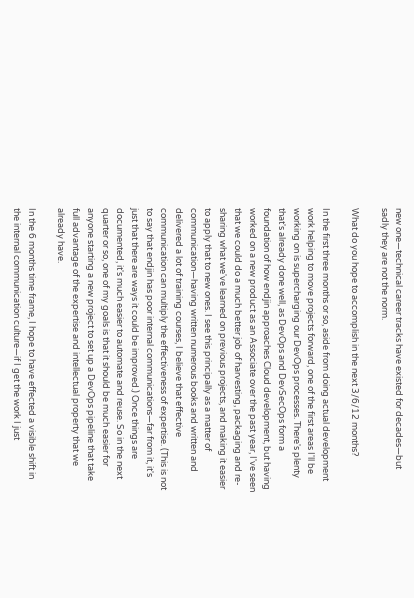new one—technical career tracks have existed for decades—but sadly they are not the norm.

What do you hope to accomplish in the next 3/6/12 months?

In the first three months or so, aside from doing actual development work helping to move projects forward, one of the first areas I'll be working on is supercharging our DevOps processes. There's plenty that's already done well, as DevOps and DevSecOps form a foundation of how endjin approaches Cloud development, but having worked on a new product as an Associate over the past year, I've seen that we could do a much better job of harvesting, packaging and re-sharing what we've learned on previous projects, and making it easier to apply that to new ones. I see this principally as a matter of communication—having written numerous books and written and delivered a lot of training courses, I believe that effective communication can multiply the effectiveness of expertise. (This is not to say that endjin has poor internal communications—far from it, it's just that there are ways it could be improved.) Once things are documented, it's much easier to automate and reuse. So in the next quarter or so, one of my goals is that it should be much easier for anyone starting a new project to set up a DevOps pipeline that take full advantage of the expertise and intellectual property that we already have.

In the 6 months time frame, I hope to have effected a visible shift in the internal communication culture—if I get the work I just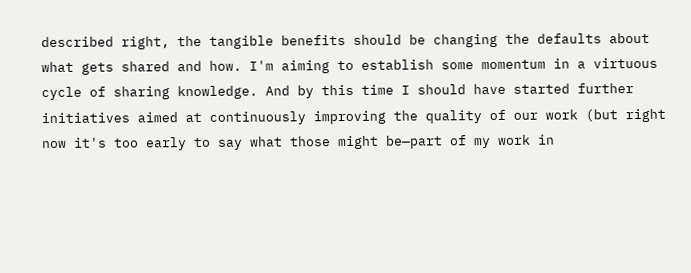described right, the tangible benefits should be changing the defaults about what gets shared and how. I'm aiming to establish some momentum in a virtuous cycle of sharing knowledge. And by this time I should have started further initiatives aimed at continuously improving the quality of our work (but right now it's too early to say what those might be—part of my work in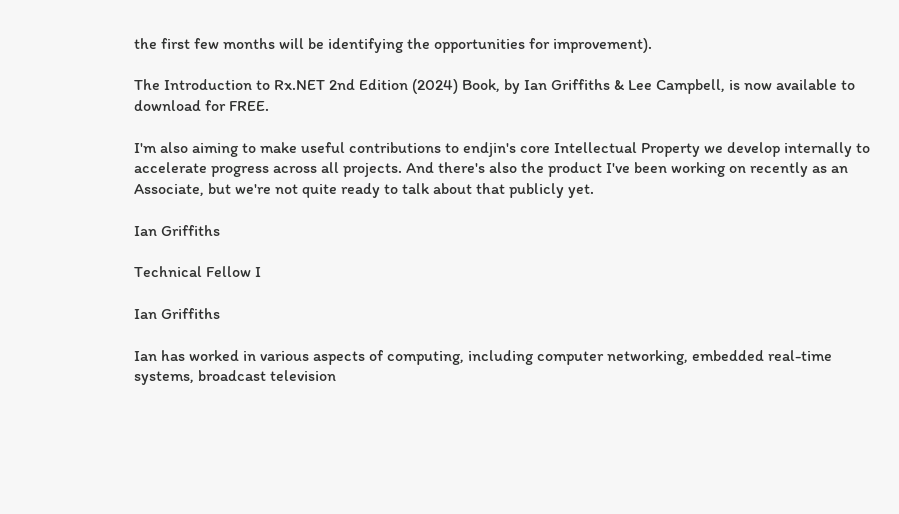the first few months will be identifying the opportunities for improvement).

The Introduction to Rx.NET 2nd Edition (2024) Book, by Ian Griffiths & Lee Campbell, is now available to download for FREE.

I'm also aiming to make useful contributions to endjin's core Intellectual Property we develop internally to accelerate progress across all projects. And there's also the product I've been working on recently as an Associate, but we're not quite ready to talk about that publicly yet.

Ian Griffiths

Technical Fellow I

Ian Griffiths

Ian has worked in various aspects of computing, including computer networking, embedded real-time systems, broadcast television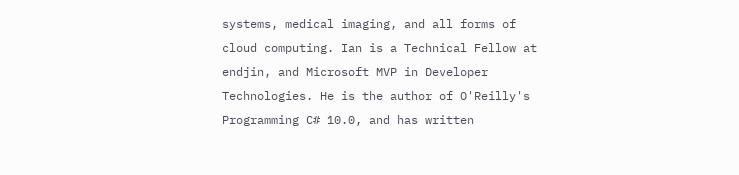systems, medical imaging, and all forms of cloud computing. Ian is a Technical Fellow at endjin, and Microsoft MVP in Developer Technologies. He is the author of O'Reilly's Programming C# 10.0, and has written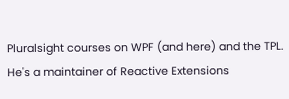Pluralsight courses on WPF (and here) and the TPL. He's a maintainer of Reactive Extensions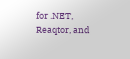for .NET, Reaqtor, and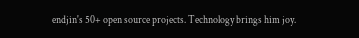endjin's 50+ open source projects. Technology brings him joy.